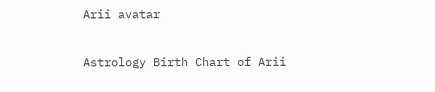Arii avatar

Astrology Birth Chart of Arii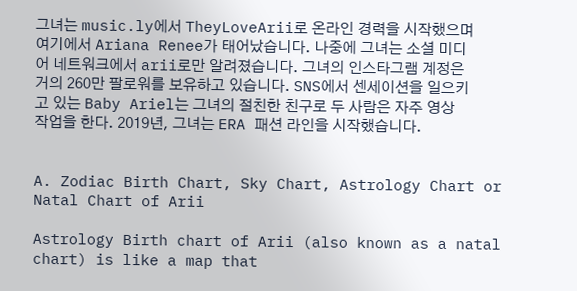그녀는 music.ly에서 TheyLoveArii로 온라인 경력을 시작했으며 여기에서 Ariana Renee가 태어났습니다. 나중에 그녀는 소셜 미디어 네트워크에서 arii로만 알려졌습니다. 그녀의 인스타그램 계정은 거의 260만 팔로워를 보유하고 있습니다. SNS에서 센세이션을 일으키고 있는 Baby Ariel는 그녀의 절친한 친구로 두 사람은 자주 영상 작업을 한다. 2019년, 그녀는 ERA 패션 라인을 시작했습니다.


A. Zodiac Birth Chart, Sky Chart, Astrology Chart or Natal Chart of Arii

Astrology Birth chart of Arii (also known as a natal chart) is like a map that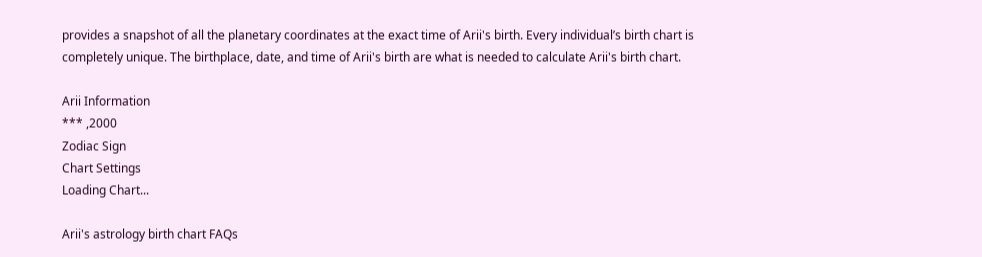provides a snapshot of all the planetary coordinates at the exact time of Arii's birth. Every individual’s birth chart is completely unique. The birthplace, date, and time of Arii's birth are what is needed to calculate Arii's birth chart.

Arii Information
*** ,2000
Zodiac Sign
Chart Settings
Loading Chart...

Arii's astrology birth chart FAQs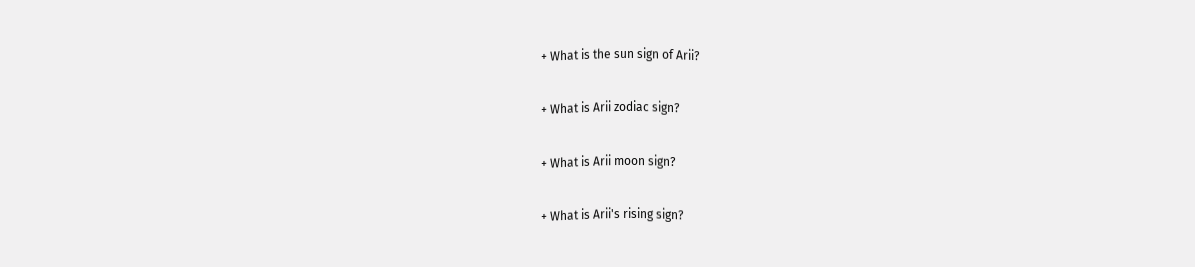+ What is the sun sign of Arii?

+ What is Arii zodiac sign?

+ What is Arii moon sign?

+ What is Arii's rising sign?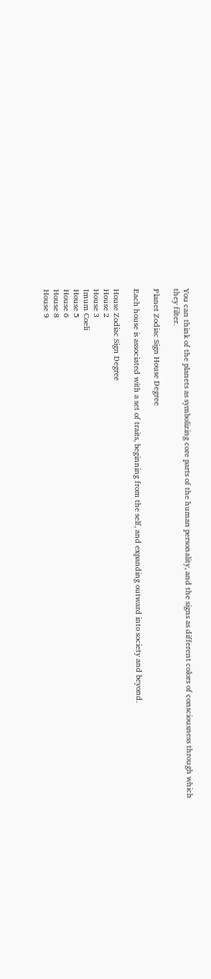You can think of the planets as symbolizing core parts of the human personality, and the signs as different colors of consciousness through which they filter.

Planet Zodiac Sign House Degree

Each house is associated with a set of traits, beginning from the self, and expanding outward into society and beyond.

House Zodiac Sign Degree
House 2
House 3
Imum Coeli
House 5
House 6
House 8
House 9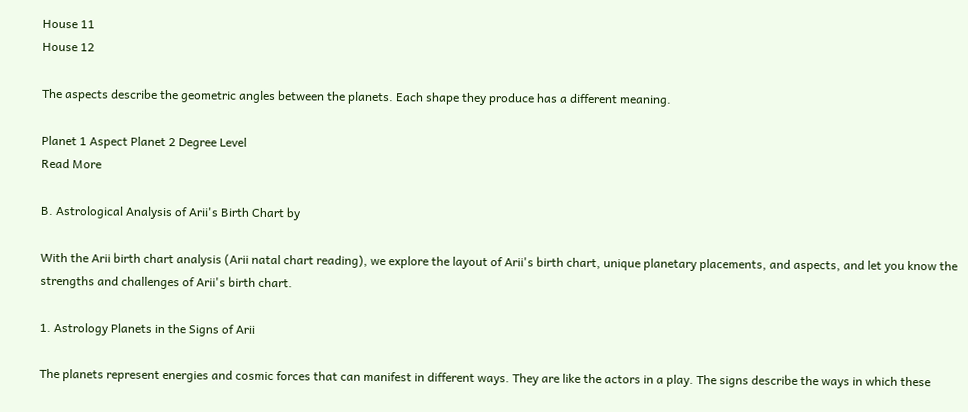House 11
House 12

The aspects describe the geometric angles between the planets. Each shape they produce has a different meaning.

Planet 1 Aspect Planet 2 Degree Level
Read More

B. Astrological Analysis of Arii's Birth Chart by

With the Arii birth chart analysis (Arii natal chart reading), we explore the layout of Arii's birth chart, unique planetary placements, and aspects, and let you know the strengths and challenges of Arii's birth chart.

1. Astrology Planets in the Signs of Arii

The planets represent energies and cosmic forces that can manifest in different ways. They are like the actors in a play. The signs describe the ways in which these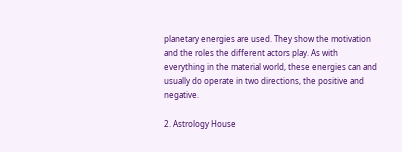planetary energies are used. They show the motivation and the roles the different actors play. As with everything in the material world, these energies can and usually do operate in two directions, the positive and negative.

2. Astrology House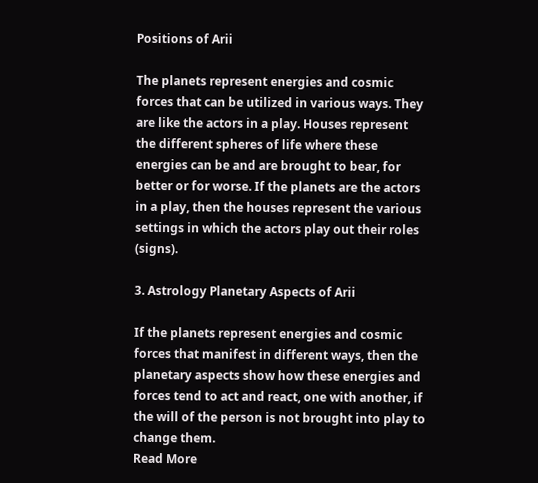Positions of Arii

The planets represent energies and cosmic forces that can be utilized in various ways. They are like the actors in a play. Houses represent the different spheres of life where these energies can be and are brought to bear, for better or for worse. If the planets are the actors in a play, then the houses represent the various settings in which the actors play out their roles (signs).

3. Astrology Planetary Aspects of Arii

If the planets represent energies and cosmic forces that manifest in different ways, then the planetary aspects show how these energies and forces tend to act and react, one with another, if the will of the person is not brought into play to change them.
Read More